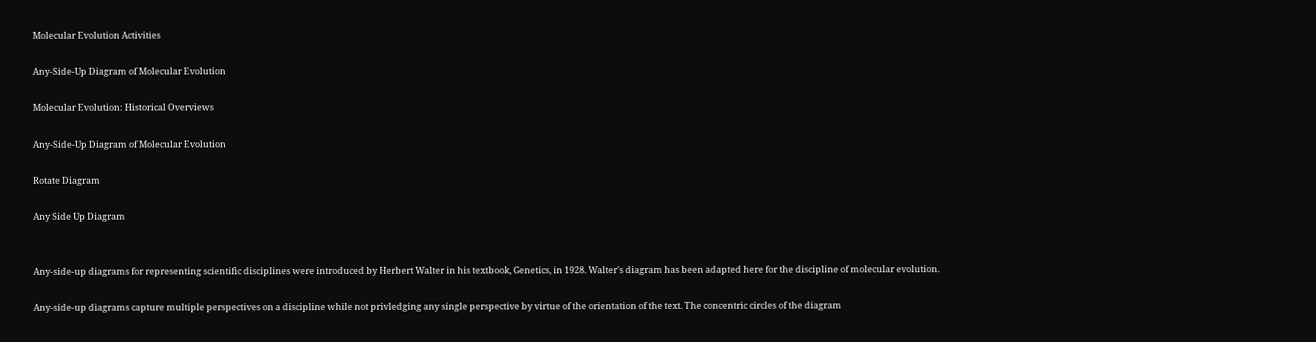Molecular Evolution Activities

Any-Side-Up Diagram of Molecular Evolution

Molecular Evolution: Historical Overviews

Any-Side-Up Diagram of Molecular Evolution

Rotate Diagram

Any Side Up Diagram


Any-side-up diagrams for representing scientific disciplines were introduced by Herbert Walter in his textbook, Genetics, in 1928. Walter's diagram has been adapted here for the discipline of molecular evolution.

Any-side-up diagrams capture multiple perspectives on a discipline while not privledging any single perspective by virtue of the orientation of the text. The concentric circles of the diagram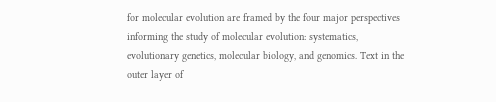for molecular evolution are framed by the four major perspectives informing the study of molecular evolution: systematics, evolutionary genetics, molecular biology, and genomics. Text in the outer layer of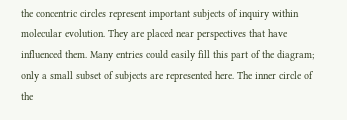the concentric circles represent important subjects of inquiry within molecular evolution. They are placed near perspectives that have influenced them. Many entries could easily fill this part of the diagram; only a small subset of subjects are represented here. The inner circle of the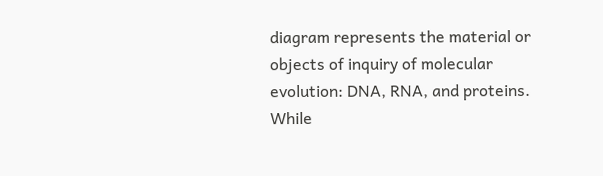diagram represents the material or objects of inquiry of molecular evolution: DNA, RNA, and proteins. While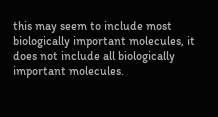this may seem to include most biologically important molecules, it does not include all biologically important molecules.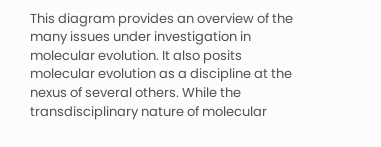This diagram provides an overview of the many issues under investigation in molecular evolution. It also posits molecular evolution as a discipline at the nexus of several others. While the transdisciplinary nature of molecular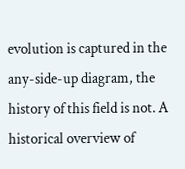evolution is captured in the any-side-up diagram, the history of this field is not. A historical overview of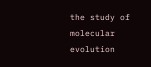the study of molecular evolution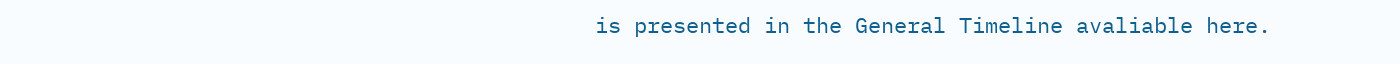is presented in the General Timeline avaliable here.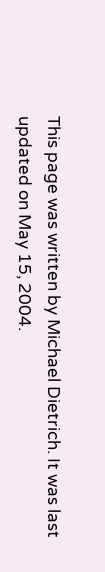This page was written by Michael Dietrich. It was last updated on May 15, 2004.